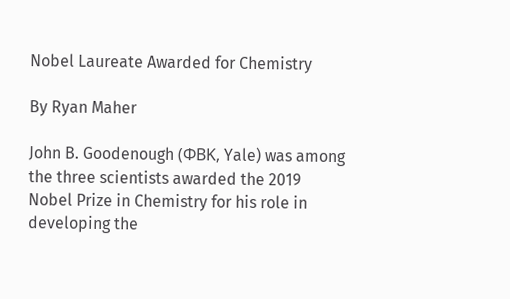Nobel Laureate Awarded for Chemistry

By Ryan Maher

John B. Goodenough (ΦBK, Yale) was among the three scientists awarded the 2019 Nobel Prize in Chemistry for his role in developing the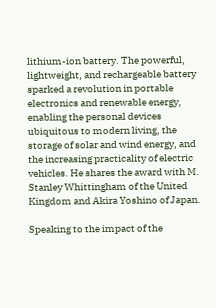lithium-ion battery. The powerful, lightweight, and rechargeable battery sparked a revolution in portable electronics and renewable energy, enabling the personal devices ubiquitous to modern living, the storage of solar and wind energy, and the increasing practicality of electric vehicles. He shares the award with M. Stanley Whittingham of the United Kingdom and Akira Yoshino of Japan.

Speaking to the impact of the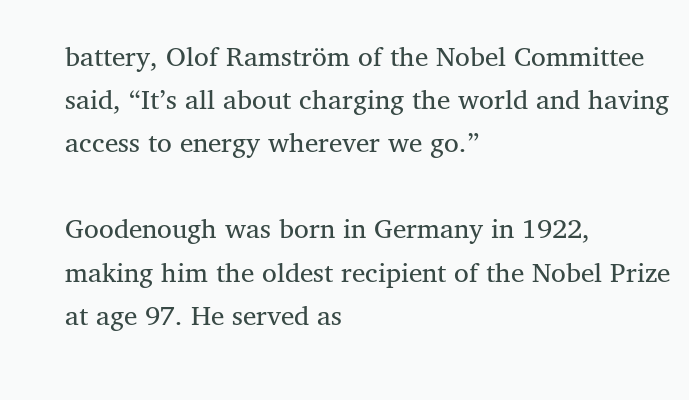battery, Olof Ramström of the Nobel Committee said, “It’s all about charging the world and having access to energy wherever we go.”

Goodenough was born in Germany in 1922, making him the oldest recipient of the Nobel Prize at age 97. He served as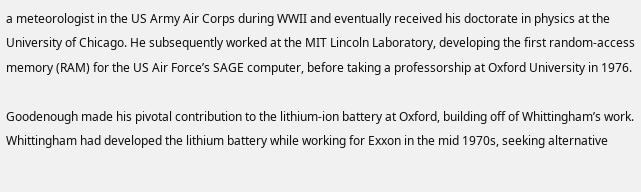a meteorologist in the US Army Air Corps during WWII and eventually received his doctorate in physics at the University of Chicago. He subsequently worked at the MIT Lincoln Laboratory, developing the first random-access memory (RAM) for the US Air Force’s SAGE computer, before taking a professorship at Oxford University in 1976.

Goodenough made his pivotal contribution to the lithium-ion battery at Oxford, building off of Whittingham’s work. Whittingham had developed the lithium battery while working for Exxon in the mid 1970s, seeking alternative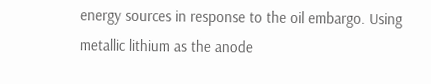energy sources in response to the oil embargo. Using metallic lithium as the anode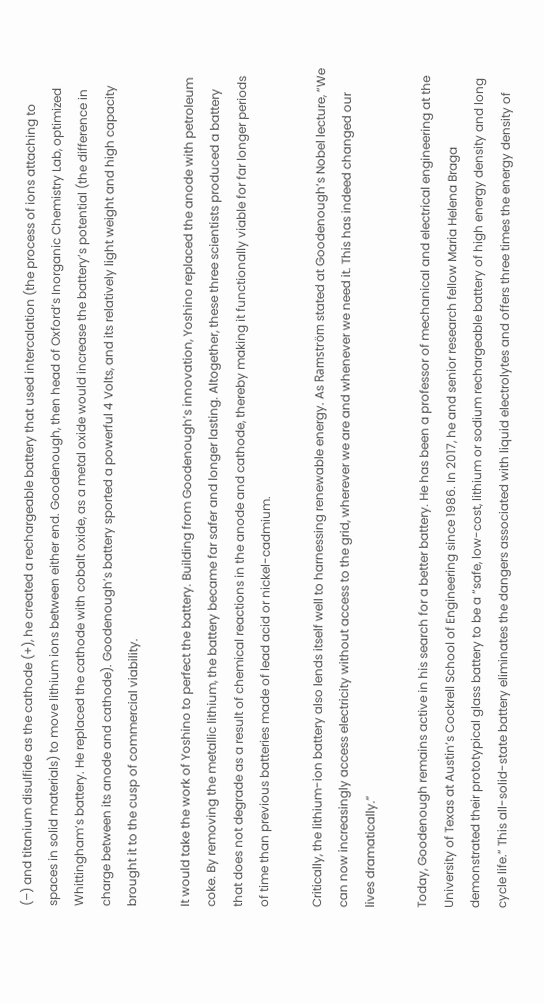(–) and titanium disulfide as the cathode (+), he created a rechargeable battery that used intercalation (the process of ions attaching to spaces in solid materials) to move lithium ions between either end. Goodenough, then head of Oxford’s Inorganic Chemistry Lab, optimized Whittingham’s battery. He replaced the cathode with cobalt oxide, as a metal oxide would increase the battery’s potential (the difference in charge between its anode and cathode). Goodenough’s battery sported a powerful 4 Volts, and its relatively light weight and high capacity brought it to the cusp of commercial viability.

It would take the work of Yoshino to perfect the battery. Building from Goodenough’s innovation, Yoshino replaced the anode with petroleum coke. By removing the metallic lithium, the battery became far safer and longer lasting. Altogether, these three scientists produced a battery that does not degrade as a result of chemical reactions in the anode and cathode, thereby making it functionally viable for far longer periods of time than previous batteries made of lead acid or nickel-cadmium.

Critically, the lithium-ion battery also lends itself well to harnessing renewable energy. As Ramström stated at Goodenough’s Nobel lecture, “We can now increasingly access electricity without access to the grid, wherever we are and whenever we need it. This has indeed changed our lives dramatically.”

Today, Goodenough remains active in his search for a better battery. He has been a professor of mechanical and electrical engineering at the University of Texas at Austin’s Cockrell School of Engineering since 1986. In 2017, he and senior research fellow Maria Helena Braga demonstrated their prototypical glass battery to be a “safe, low-cost, lithium or sodium rechargeable battery of high energy density and long cycle life.” This all-solid-state battery eliminates the dangers associated with liquid electrolytes and offers three times the energy density of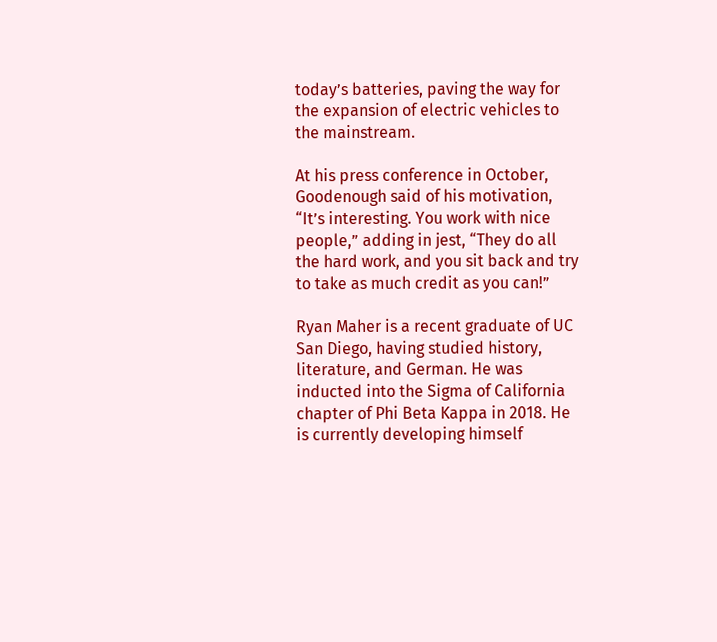today’s batteries, paving the way for the expansion of electric vehicles to the mainstream.

At his press conference in October, Goodenough said of his motivation, “It’s interesting. You work with nice people,” adding in jest, “They do all the hard work, and you sit back and try to take as much credit as you can!”

Ryan Maher is a recent graduate of UC San Diego, having studied history, literature, and German. He was inducted into the Sigma of California chapter of Phi Beta Kappa in 2018. He is currently developing himself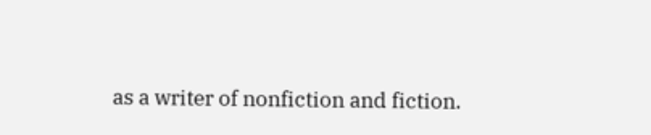as a writer of nonfiction and fiction.